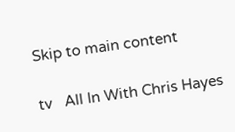Skip to main content

tv   All In With Chris Hayes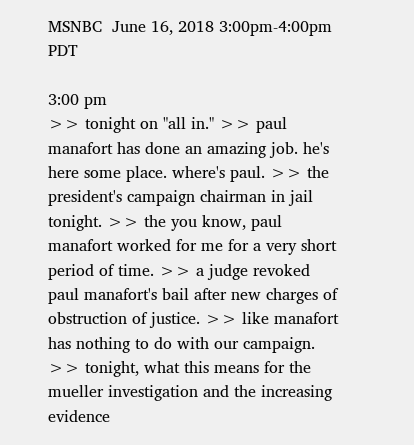MSNBC  June 16, 2018 3:00pm-4:00pm PDT

3:00 pm
>> tonight on "all in." >> paul manafort has done an amazing job. he's here some place. where's paul. >> the president's campaign chairman in jail tonight. >> the you know, paul manafort worked for me for a very short period of time. >> a judge revoked paul manafort's bail after new charges of obstruction of justice. >> like manafort has nothing to do with our campaign. >> tonight, what this means for the mueller investigation and the increasing evidence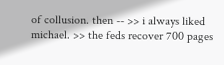of collusion. then -- >> i always liked michael. >> the feds recover 700 pages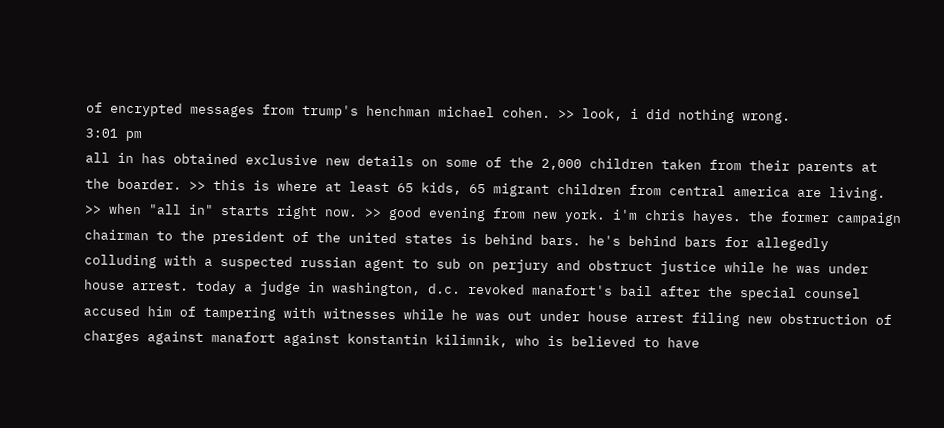of encrypted messages from trump's henchman michael cohen. >> look, i did nothing wrong.
3:01 pm
all in has obtained exclusive new details on some of the 2,000 children taken from their parents at the boarder. >> this is where at least 65 kids, 65 migrant children from central america are living. >> when "all in" starts right now. >> good evening from new york. i'm chris hayes. the former campaign chairman to the president of the united states is behind bars. he's behind bars for allegedly colluding with a suspected russian agent to sub on perjury and obstruct justice while he was under house arrest. today a judge in washington, d.c. revoked manafort's bail after the special counsel accused him of tampering with witnesses while he was out under house arrest filing new obstruction of charges against manafort against konstantin kilimnik, who is believed to have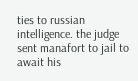ties to russian intelligence. the judge sent manafort to jail to await his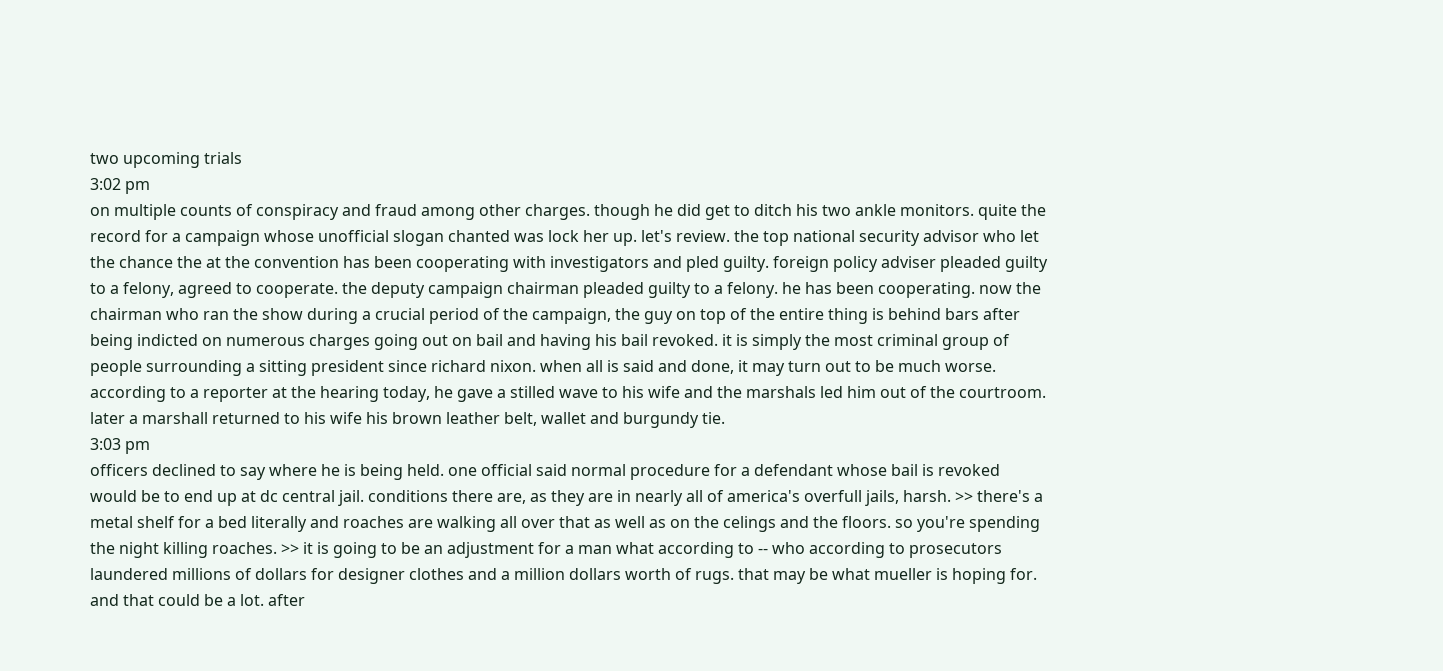two upcoming trials
3:02 pm
on multiple counts of conspiracy and fraud among other charges. though he did get to ditch his two ankle monitors. quite the record for a campaign whose unofficial slogan chanted was lock her up. let's review. the top national security advisor who let the chance the at the convention has been cooperating with investigators and pled guilty. foreign policy adviser pleaded guilty to a felony, agreed to cooperate. the deputy campaign chairman pleaded guilty to a felony. he has been cooperating. now the chairman who ran the show during a crucial period of the campaign, the guy on top of the entire thing is behind bars after being indicted on numerous charges going out on bail and having his bail revoked. it is simply the most criminal group of people surrounding a sitting president since richard nixon. when all is said and done, it may turn out to be much worse. according to a reporter at the hearing today, he gave a stilled wave to his wife and the marshals led him out of the courtroom. later a marshall returned to his wife his brown leather belt, wallet and burgundy tie.
3:03 pm
officers declined to say where he is being held. one official said normal procedure for a defendant whose bail is revoked would be to end up at dc central jail. conditions there are, as they are in nearly all of america's overfull jails, harsh. >> there's a metal shelf for a bed literally and roaches are walking all over that as well as on the celings and the floors. so you're spending the night killing roaches. >> it is going to be an adjustment for a man what according to -- who according to prosecutors laundered millions of dollars for designer clothes and a million dollars worth of rugs. that may be what mueller is hoping for. and that could be a lot. after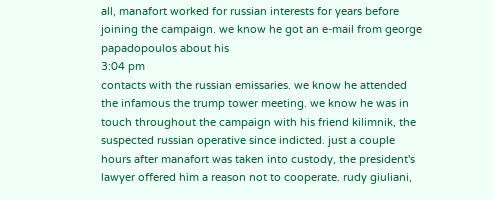all, manafort worked for russian interests for years before joining the campaign. we know he got an e-mail from george papadopoulos about his
3:04 pm
contacts with the russian emissaries. we know he attended the infamous the trump tower meeting. we know he was in touch throughout the campaign with his friend kilimnik, the suspected russian operative since indicted. just a couple hours after manafort was taken into custody, the president's lawyer offered him a reason not to cooperate. rudy giuliani,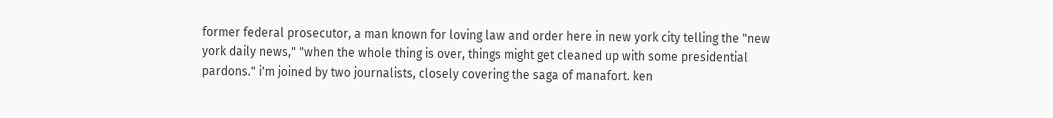former federal prosecutor, a man known for loving law and order here in new york city telling the "new york daily news," "when the whole thing is over, things might get cleaned up with some presidential pardons." i'm joined by two journalists, closely covering the saga of manafort. ken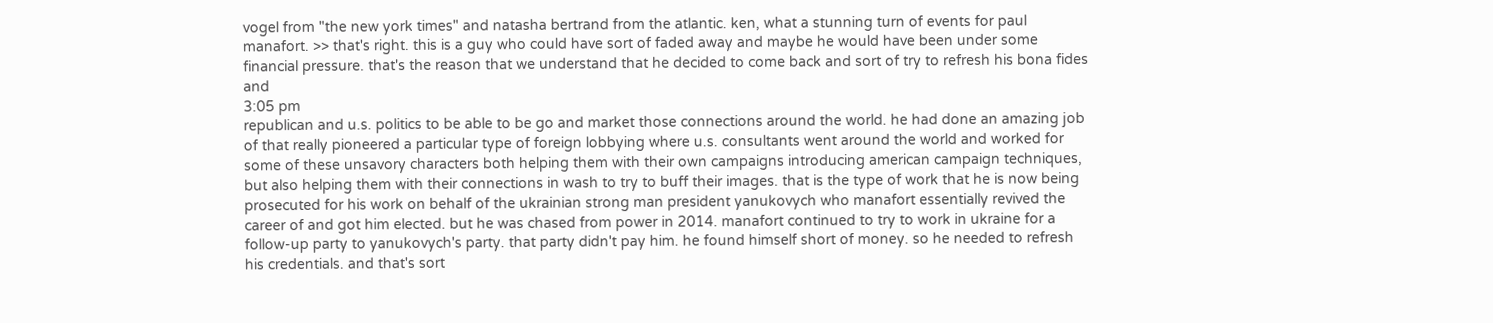vogel from "the new york times" and natasha bertrand from the atlantic. ken, what a stunning turn of events for paul manafort. >> that's right. this is a guy who could have sort of faded away and maybe he would have been under some financial pressure. that's the reason that we understand that he decided to come back and sort of try to refresh his bona fides and
3:05 pm
republican and u.s. politics to be able to be go and market those connections around the world. he had done an amazing job of that really pioneered a particular type of foreign lobbying where u.s. consultants went around the world and worked for some of these unsavory characters both helping them with their own campaigns introducing american campaign techniques, but also helping them with their connections in wash to try to buff their images. that is the type of work that he is now being prosecuted for his work on behalf of the ukrainian strong man president yanukovych who manafort essentially revived the career of and got him elected. but he was chased from power in 2014. manafort continued to try to work in ukraine for a follow-up party to yanukovych's party. that party didn't pay him. he found himself short of money. so he needed to refresh his credentials. and that's sort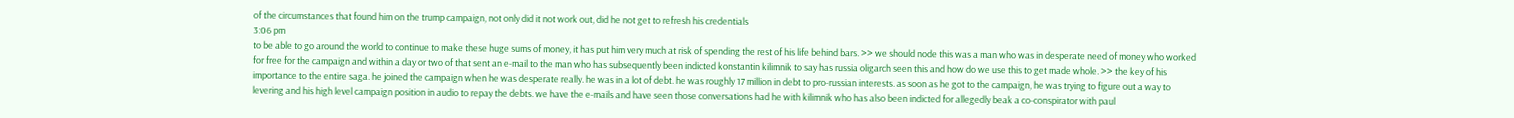of the circumstances that found him on the trump campaign, not only did it not work out, did he not get to refresh his credentials
3:06 pm
to be able to go around the world to continue to make these huge sums of money, it has put him very much at risk of spending the rest of his life behind bars. >> we should node this was a man who was in desperate need of money who worked for free for the campaign and within a day or two of that sent an e-mail to the man who has subsequently been indicted konstantin kilimnik to say has russia oligarch seen this and how do we use this to get made whole. >> the key of his importance to the entire saga. he joined the campaign when he was desperate really. he was in a lot of debt. he was roughly 17 million in debt to pro-russian interests. as soon as he got to the campaign, he was trying to figure out a way to levering and his high level campaign position in audio to repay the debts. we have the e-mails and have seen those conversations had he with kilimnik who has also been indicted for allegedly beak a co-conspirator with paul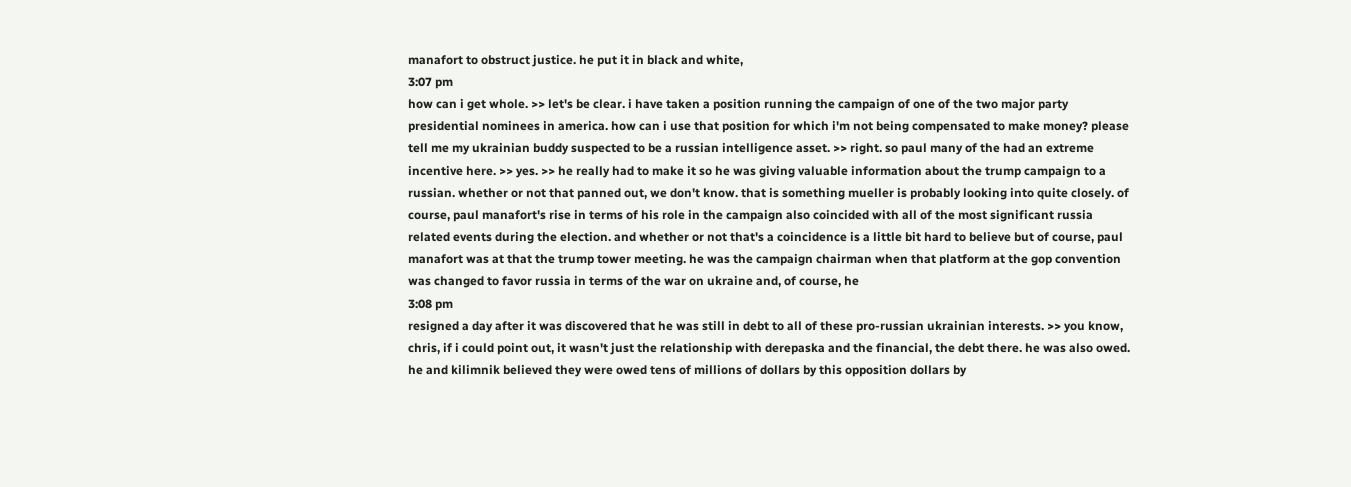manafort to obstruct justice. he put it in black and white,
3:07 pm
how can i get whole. >> let's be clear. i have taken a position running the campaign of one of the two major party presidential nominees in america. how can i use that position for which i'm not being compensated to make money? please tell me my ukrainian buddy suspected to be a russian intelligence asset. >> right. so paul many of the had an extreme incentive here. >> yes. >> he really had to make it so he was giving valuable information about the trump campaign to a russian. whether or not that panned out, we don't know. that is something mueller is probably looking into quite closely. of course, paul manafort's rise in terms of his role in the campaign also coincided with all of the most significant russia related events during the election. and whether or not that's a coincidence is a little bit hard to believe but of course, paul manafort was at that the trump tower meeting. he was the campaign chairman when that platform at the gop convention was changed to favor russia in terms of the war on ukraine and, of course, he
3:08 pm
resigned a day after it was discovered that he was still in debt to all of these pro-russian ukrainian interests. >> you know, chris, if i could point out, it wasn't just the relationship with derepaska and the financial, the debt there. he was also owed. he and kilimnik believed they were owed tens of millions of dollars by this opposition dollars by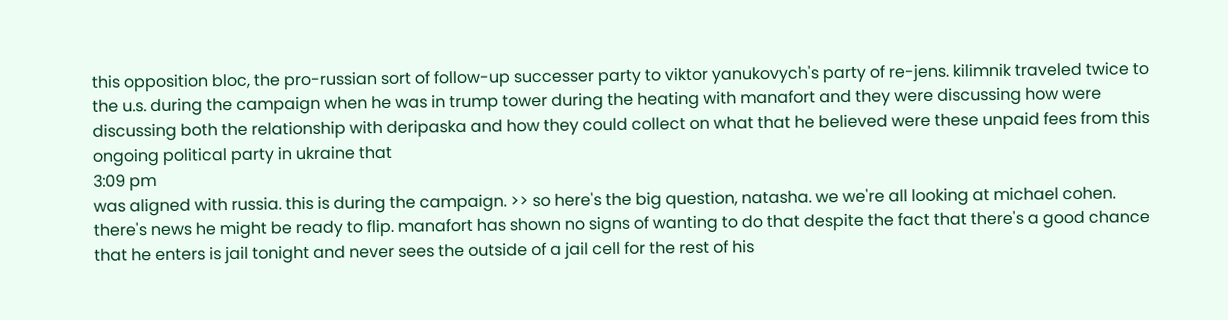this opposition bloc, the pro-russian sort of follow-up successer party to viktor yanukovych's party of re-jens. kilimnik traveled twice to the u.s. during the campaign when he was in trump tower during the heating with manafort and they were discussing how were discussing both the relationship with deripaska and how they could collect on what that he believed were these unpaid fees from this ongoing political party in ukraine that
3:09 pm
was aligned with russia. this is during the campaign. >> so here's the big question, natasha. we we're all looking at michael cohen. there's news he might be ready to flip. manafort has shown no signs of wanting to do that despite the fact that there's a good chance that he enters is jail tonight and never sees the outside of a jail cell for the rest of his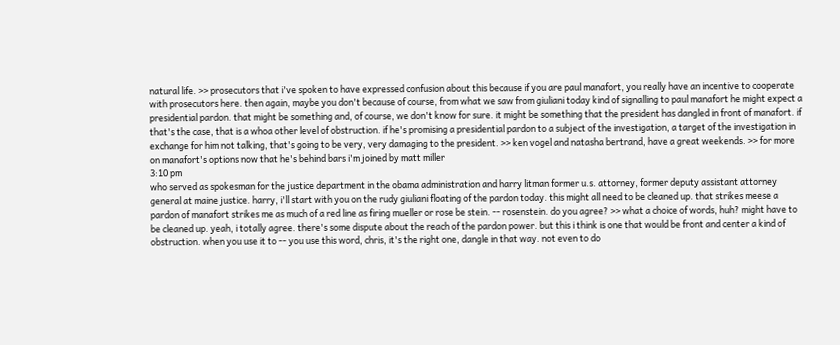natural life. >> prosecutors that i've spoken to have expressed confusion about this because if you are paul manafort, you really have an incentive to cooperate with prosecutors here. then again, maybe you don't because of course, from what we saw from giuliani today kind of signalling to paul manafort he might expect a presidential pardon. that might be something and, of course, we don't know for sure. it might be something that the president has dangled in front of manafort. if that's the case, that is a whoa other level of obstruction. if he's promising a presidential pardon to a subject of the investigation, a target of the investigation in exchange for him not talking, that's going to be very, very damaging to the president. >> ken vogel and natasha bertrand, have a great weekends. >> for more on manafort's options now that he's behind bars i'm joined by matt miller
3:10 pm
who served as spokesman for the justice department in the obama administration and harry litman former u.s. attorney, former deputy assistant attorney general at maine justice. harry, i'll start with you on the rudy giuliani floating of the pardon today. this might all need to be cleaned up. that strikes meese a pardon of manafort strikes me as much of a red line as firing mueller or rose be stein. -- rosenstein. do you agree? >> what a choice of words, huh? might have to be cleaned up. yeah, i totally agree. there's some dispute about the reach of the pardon power. but this i think is one that would be front and center a kind of obstruction. when you use it to -- you use this word, chris, it's the right one, dangle in that way. not even to do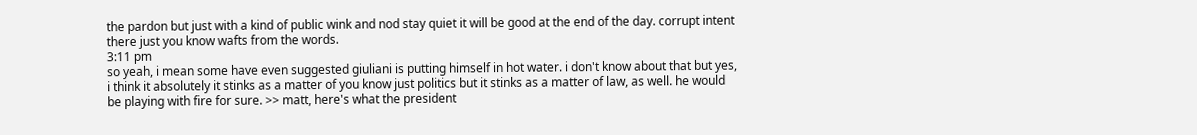the pardon but just with a kind of public wink and nod stay quiet it will be good at the end of the day. corrupt intent there just you know wafts from the words.
3:11 pm
so yeah, i mean some have even suggested giuliani is putting himself in hot water. i don't know about that but yes, i think it absolutely it stinks as a matter of you know just politics but it stinks as a matter of law, as well. he would be playing with fire for sure. >> matt, here's what the president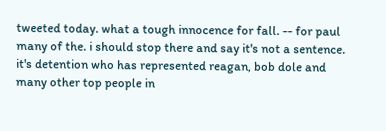tweeted today. what a tough innocence for fall. -- for paul many of the. i should stop there and say it's not a sentence. it's detention who has represented reagan, bob dole and many other top people in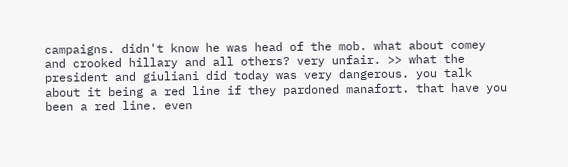campaigns. didn't know he was head of the mob. what about comey and crooked hillary and all others? very unfair. >> what the president and giuliani did today was very dangerous. you talk about it being a red line if they pardoned manafort. that have you been a red line. even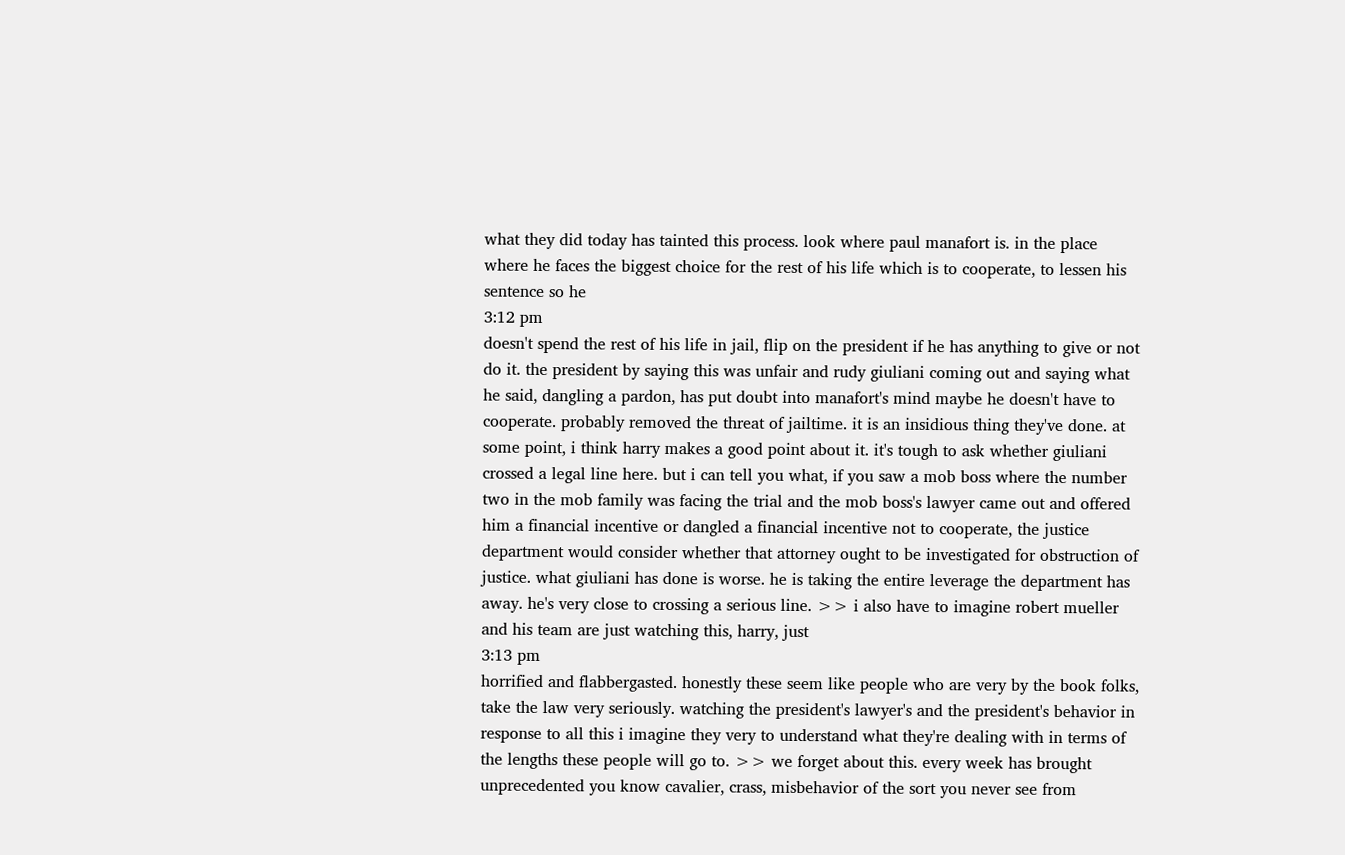what they did today has tainted this process. look where paul manafort is. in the place where he faces the biggest choice for the rest of his life which is to cooperate, to lessen his sentence so he
3:12 pm
doesn't spend the rest of his life in jail, flip on the president if he has anything to give or not do it. the president by saying this was unfair and rudy giuliani coming out and saying what he said, dangling a pardon, has put doubt into manafort's mind maybe he doesn't have to cooperate. probably removed the threat of jailtime. it is an insidious thing they've done. at some point, i think harry makes a good point about it. it's tough to ask whether giuliani crossed a legal line here. but i can tell you what, if you saw a mob boss where the number two in the mob family was facing the trial and the mob boss's lawyer came out and offered him a financial incentive or dangled a financial incentive not to cooperate, the justice department would consider whether that attorney ought to be investigated for obstruction of justice. what giuliani has done is worse. he is taking the entire leverage the department has away. he's very close to crossing a serious line. >> i also have to imagine robert mueller and his team are just watching this, harry, just
3:13 pm
horrified and flabbergasted. honestly these seem like people who are very by the book folks, take the law very seriously. watching the president's lawyer's and the president's behavior in response to all this i imagine they very to understand what they're dealing with in terms of the lengths these people will go to. >> we forget about this. every week has brought unprecedented you know cavalier, crass, misbehavior of the sort you never see from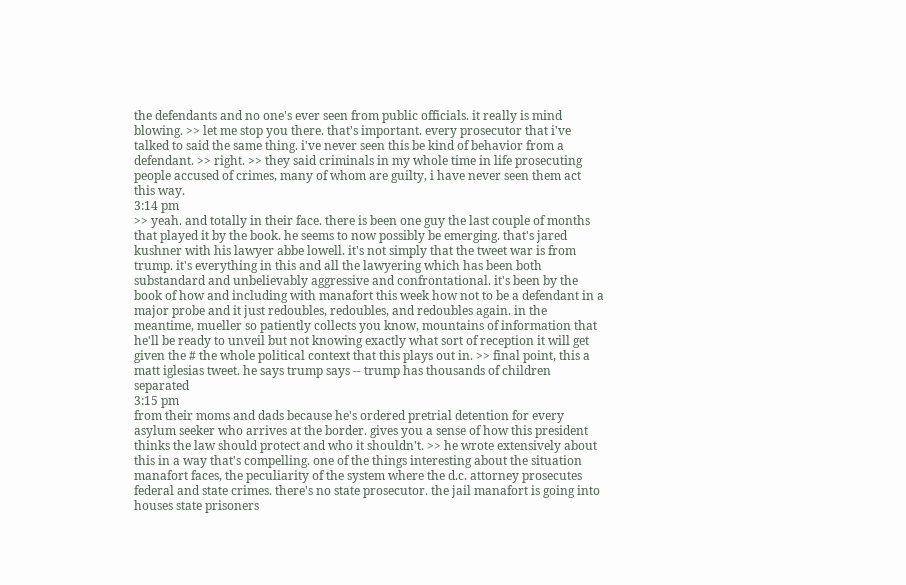the defendants and no one's ever seen from public officials. it really is mind blowing. >> let me stop you there. that's important. every prosecutor that i've talked to said the same thing. i've never seen this be kind of behavior from a defendant. >> right. >> they said criminals in my whole time in life prosecuting people accused of crimes, many of whom are guilty, i have never seen them act this way.
3:14 pm
>> yeah. and totally in their face. there is been one guy the last couple of months that played it by the book. he seems to now possibly be emerging. that's jared kushner with his lawyer abbe lowell. it's not simply that the tweet war is from trump. it's everything in this and all the lawyering which has been both substandard and unbelievably aggressive and confrontational. it's been by the book of how and including with manafort this week how not to be a defendant in a major probe and it just redoubles, redoubles, and redoubles again. in the meantime, mueller so patiently collects you know, mountains of information that he'll be ready to unveil but not knowing exactly what sort of reception it will get given the # the whole political context that this plays out in. >> final point, this a matt iglesias tweet. he says trump says -- trump has thousands of children separated
3:15 pm
from their moms and dads because he's ordered pretrial detention for every asylum seeker who arrives at the border. gives you a sense of how this president thinks the law should protect and who it shouldn't. >> he wrote extensively about this in a way that's compelling. one of the things interesting about the situation manafort faces, the peculiarity of the system where the d.c. attorney prosecutes federal and state crimes. there's no state prosecutor. the jail manafort is going into houses state prisoners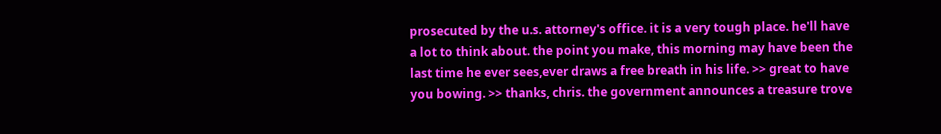prosecuted by the u.s. attorney's office. it is a very tough place. he'll have a lot to think about. the point you make, this morning may have been the last time he ever sees,ever draws a free breath in his life. >> great to have you bowing. >> thanks, chris. the government announces a treasure trove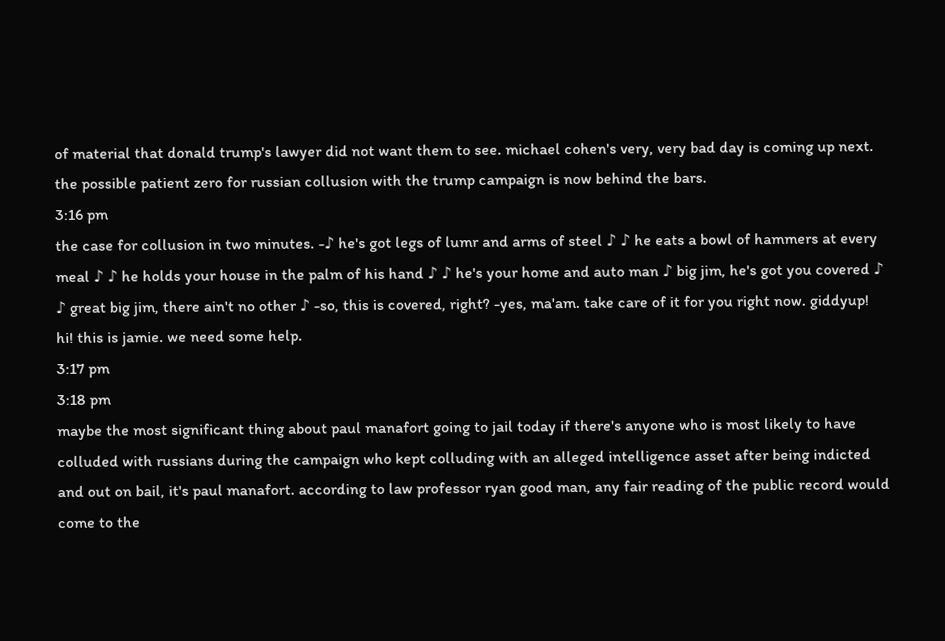of material that donald trump's lawyer did not want them to see. michael cohen's very, very bad day is coming up next. the possible patient zero for russian collusion with the trump campaign is now behind the bars.
3:16 pm
the case for collusion in two minutes. -♪ he's got legs of lumr and arms of steel ♪ ♪ he eats a bowl of hammers at every meal ♪ ♪ he holds your house in the palm of his hand ♪ ♪ he's your home and auto man ♪ big jim, he's got you covered ♪ ♪ great big jim, there ain't no other ♪ -so, this is covered, right? -yes, ma'am. take care of it for you right now. giddyup! hi! this is jamie. we need some help.
3:17 pm
3:18 pm
maybe the most significant thing about paul manafort going to jail today if there's anyone who is most likely to have colluded with russians during the campaign who kept colluding with an alleged intelligence asset after being indicted and out on bail, it's paul manafort. according to law professor ryan good man, any fair reading of the public record would come to the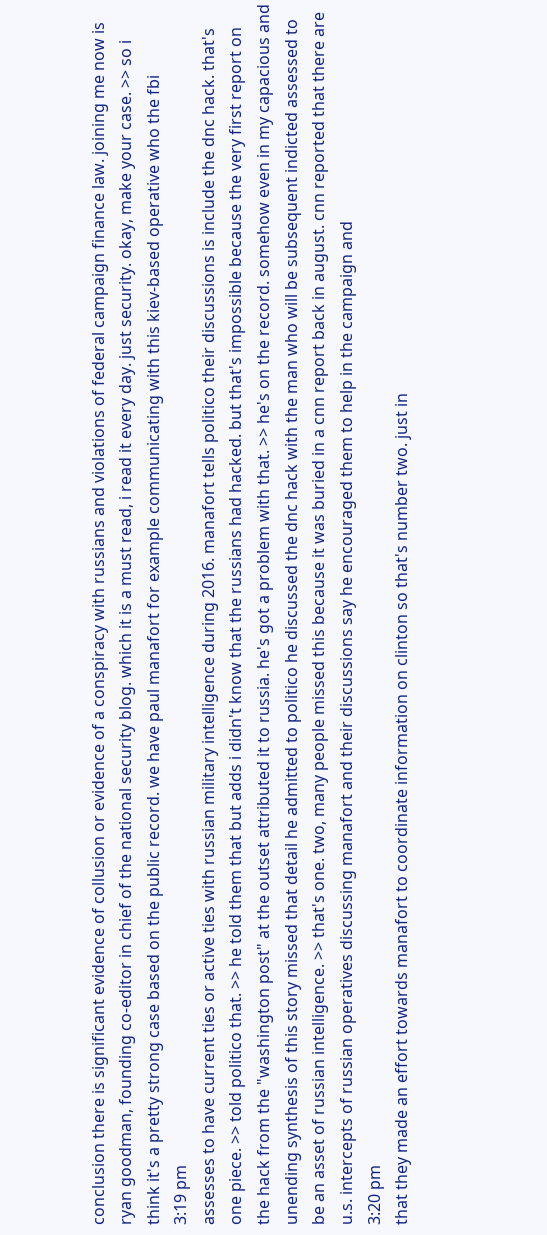conclusion there is significant evidence of collusion or evidence of a conspiracy with russians and violations of federal campaign finance law. joining me now is ryan goodman, founding co-editor in chief of the national security blog. which it is a must read, i read it every day. just security. okay, make your case. >> so i think it's a pretty strong case based on the public record. we have paul manafort for example communicating with this kiev-based operative who the fbi
3:19 pm
assesses to have current ties or active ties with russian military intelligence during 2016. manafort tells politico their discussions is include the dnc hack. that's one piece. >> told politico that. >> he told them that but adds i didn't know that the russians had hacked. but that's impossible because the very first report on the hack from the "washington post" at the outset attributed it to russia. he's got a problem with that. >> he's on the record. somehow even in my capacious and unending synthesis of this story missed that detail he admitted to politico he discussed the dnc hack with the man who will be subsequent indicted assessed to be an asset of russian intelligence. >> that's one. two, many people missed this because it was buried in a cnn report back in august. cnn reported that there are u.s. intercepts of russian operatives discussing manafort and their discussions say he encouraged them to help in the campaign and
3:20 pm
that they made an effort towards manafort to coordinate information on clinton so that's number two. just in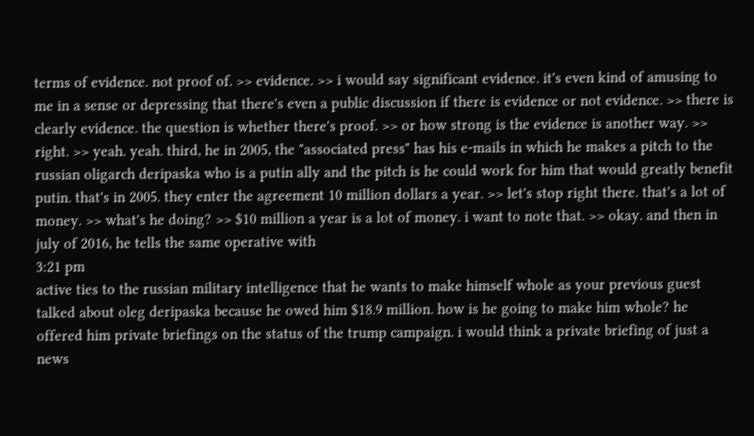terms of evidence. not proof of. >> evidence. >> i would say significant evidence. it's even kind of amusing to me in a sense or depressing that there's even a public discussion if there is evidence or not evidence. >> there is clearly evidence. the question is whether there's proof. >> or how strong is the evidence is another way. >> right. >> yeah. yeah. third, he in 2005, the "associated press" has his e-mails in which he makes a pitch to the russian oligarch deripaska who is a putin ally and the pitch is he could work for him that would greatly benefit putin. that's in 2005. they enter the agreement 10 million dollars a year. >> let's stop right there. that's a lot of money. >> what's he doing? >> $10 million a year is a lot of money. i want to note that. >> okay. and then in july of 2016, he tells the same operative with
3:21 pm
active ties to the russian military intelligence that he wants to make himself whole as your previous guest talked about oleg deripaska because he owed him $18.9 million. how is he going to make him whole? he offered him private briefings on the status of the trump campaign. i would think a private briefing of just a news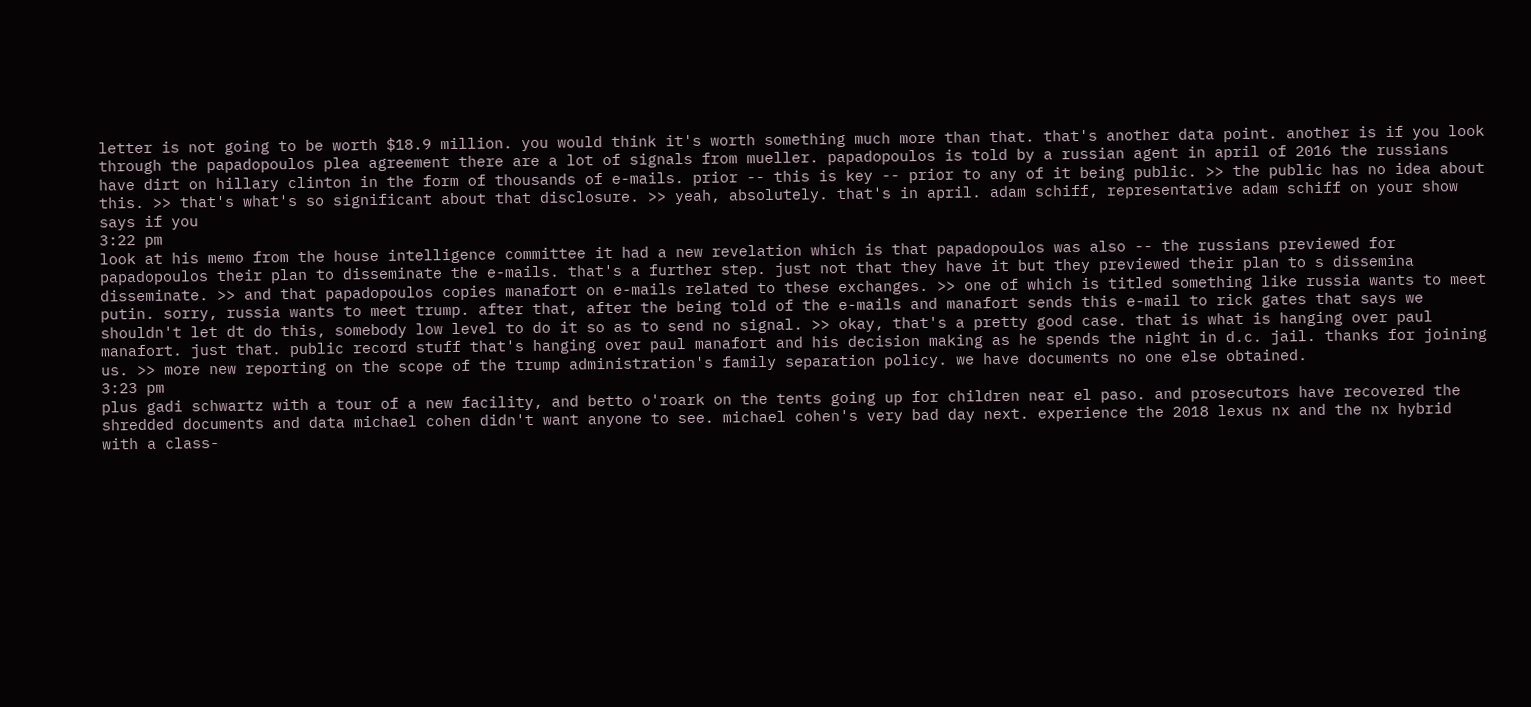letter is not going to be worth $18.9 million. you would think it's worth something much more than that. that's another data point. another is if you look through the papadopoulos plea agreement there are a lot of signals from mueller. papadopoulos is told by a russian agent in april of 2016 the russians have dirt on hillary clinton in the form of thousands of e-mails. prior -- this is key -- prior to any of it being public. >> the public has no idea about this. >> that's what's so significant about that disclosure. >> yeah, absolutely. that's in april. adam schiff, representative adam schiff on your show says if you
3:22 pm
look at his memo from the house intelligence committee it had a new revelation which is that papadopoulos was also -- the russians previewed for papadopoulos their plan to disseminate the e-mails. that's a further step. just not that they have it but they previewed their plan to s dissemina disseminate. >> and that papadopoulos copies manafort on e-mails related to these exchanges. >> one of which is titled something like russia wants to meet putin. sorry, russia wants to meet trump. after that, after the being told of the e-mails and manafort sends this e-mail to rick gates that says we shouldn't let dt do this, somebody low level to do it so as to send no signal. >> okay, that's a pretty good case. that is what is hanging over paul manafort. just that. public record stuff that's hanging over paul manafort and his decision making as he spends the night in d.c. jail. thanks for joining us. >> more new reporting on the scope of the trump administration's family separation policy. we have documents no one else obtained.
3:23 pm
plus gadi schwartz with a tour of a new facility, and betto o'roark on the tents going up for children near el paso. and prosecutors have recovered the shredded documents and data michael cohen didn't want anyone to see. michael cohen's very bad day next. experience the 2018 lexus nx and the nx hybrid with a class-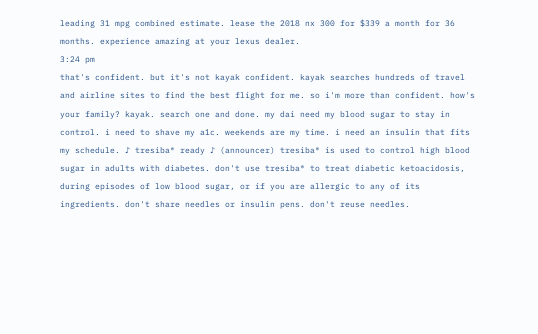leading 31 mpg combined estimate. lease the 2018 nx 300 for $339 a month for 36 months. experience amazing at your lexus dealer.
3:24 pm
that's confident. but it's not kayak confident. kayak searches hundreds of travel and airline sites to find the best flight for me. so i'm more than confident. how's your family? kayak. search one and done. my dai need my blood sugar to stay in control. i need to shave my a1c. weekends are my time. i need an insulin that fits my schedule. ♪ tresiba® ready ♪ (announcer) tresiba® is used to control high blood sugar in adults with diabetes. don't use tresiba® to treat diabetic ketoacidosis, during episodes of low blood sugar, or if you are allergic to any of its ingredients. don't share needles or insulin pens. don't reuse needles.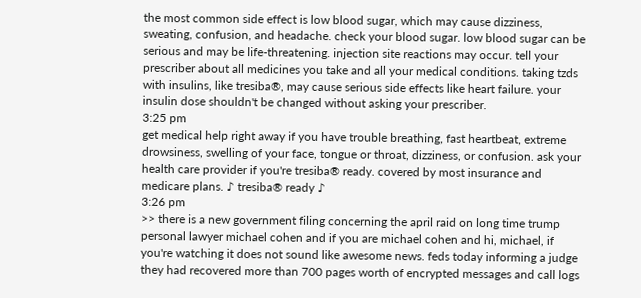the most common side effect is low blood sugar, which may cause dizziness, sweating, confusion, and headache. check your blood sugar. low blood sugar can be serious and may be life-threatening. injection site reactions may occur. tell your prescriber about all medicines you take and all your medical conditions. taking tzds with insulins, like tresiba®, may cause serious side effects like heart failure. your insulin dose shouldn't be changed without asking your prescriber.
3:25 pm
get medical help right away if you have trouble breathing, fast heartbeat, extreme drowsiness, swelling of your face, tongue or throat, dizziness, or confusion. ask your health care provider if you're tresiba® ready. covered by most insurance and medicare plans. ♪ tresiba® ready ♪
3:26 pm
>> there is a new government filing concerning the april raid on long time trump personal lawyer michael cohen and if you are michael cohen and hi, michael, if you're watching it does not sound like awesome news. feds today informing a judge they had recovered more than 700 pages worth of encrypted messages and call logs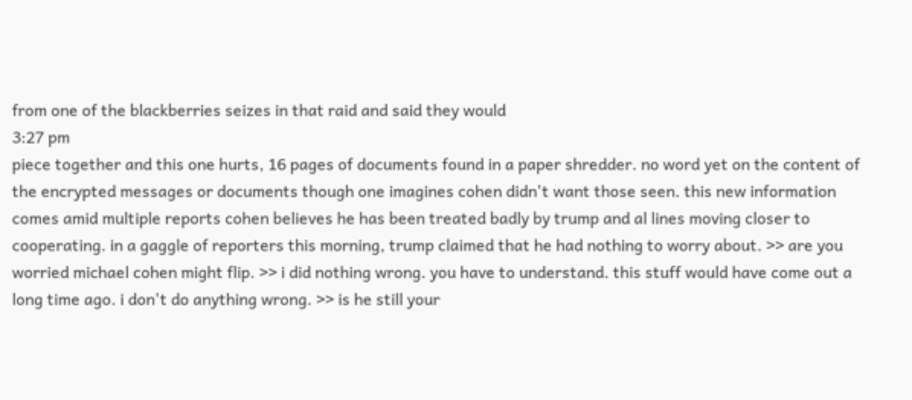from one of the blackberries seizes in that raid and said they would
3:27 pm
piece together and this one hurts, 16 pages of documents found in a paper shredder. no word yet on the content of the encrypted messages or documents though one imagines cohen didn't want those seen. this new information comes amid multiple reports cohen believes he has been treated badly by trump and al lines moving closer to cooperating. in a gaggle of reporters this morning, trump claimed that he had nothing to worry about. >> are you worried michael cohen might flip. >> i did nothing wrong. you have to understand. this stuff would have come out a long time ago. i don't do anything wrong. >> is he still your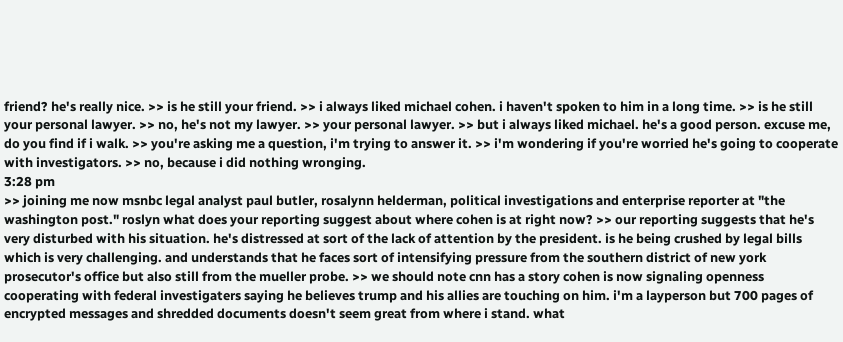friend? he's really nice. >> is he still your friend. >> i always liked michael cohen. i haven't spoken to him in a long time. >> is he still your personal lawyer. >> no, he's not my lawyer. >> your personal lawyer. >> but i always liked michael. he's a good person. excuse me, do you find if i walk. >> you're asking me a question, i'm trying to answer it. >> i'm wondering if you're worried he's going to cooperate with investigators. >> no, because i did nothing wronging.
3:28 pm
>> joining me now msnbc legal analyst paul butler, rosalynn helderman, political investigations and enterprise reporter at "the washington post." roslyn what does your reporting suggest about where cohen is at right now? >> our reporting suggests that he's very disturbed with his situation. he's distressed at sort of the lack of attention by the president. is he being crushed by legal bills which is very challenging. and understands that he faces sort of intensifying pressure from the southern district of new york prosecutor's office but also still from the mueller probe. >> we should note cnn has a story cohen is now signaling openness cooperating with federal investigaters saying he believes trump and his allies are touching on him. i'm a layperson but 700 pages of encrypted messages and shredded documents doesn't seem great from where i stand. what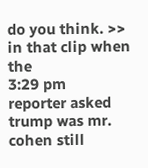do you think. >> in that clip when the
3:29 pm
reporter asked trump was mr. cohen still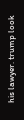his lawyer. trump look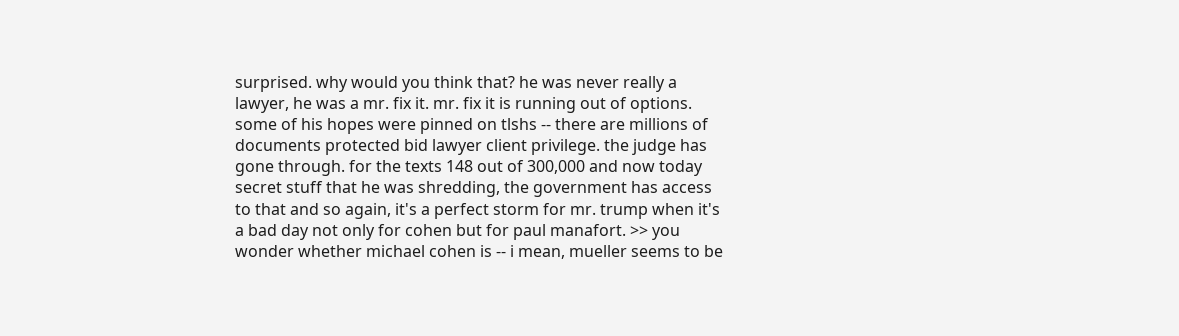surprised. why would you think that? he was never really a lawyer, he was a mr. fix it. mr. fix it is running out of options. some of his hopes were pinned on tlshs -- there are millions of documents protected bid lawyer client privilege. the judge has gone through. for the texts 148 out of 300,000 and now today secret stuff that he was shredding, the government has access to that and so again, it's a perfect storm for mr. trump when it's a bad day not only for cohen but for paul manafort. >> you wonder whether michael cohen is -- i mean, mueller seems to be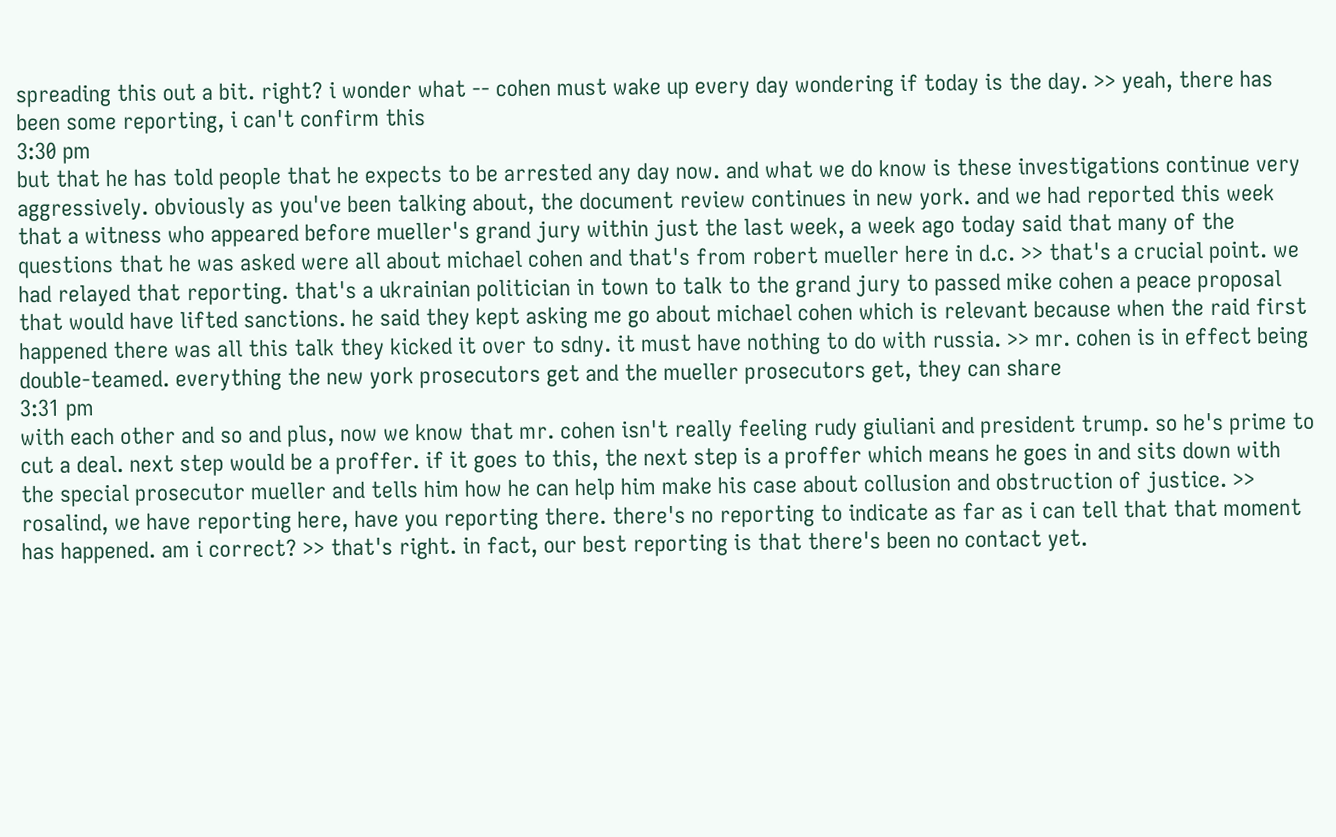spreading this out a bit. right? i wonder what -- cohen must wake up every day wondering if today is the day. >> yeah, there has been some reporting, i can't confirm this
3:30 pm
but that he has told people that he expects to be arrested any day now. and what we do know is these investigations continue very aggressively. obviously as you've been talking about, the document review continues in new york. and we had reported this week that a witness who appeared before mueller's grand jury within just the last week, a week ago today said that many of the questions that he was asked were all about michael cohen and that's from robert mueller here in d.c. >> that's a crucial point. we had relayed that reporting. that's a ukrainian politician in town to talk to the grand jury to passed mike cohen a peace proposal that would have lifted sanctions. he said they kept asking me go about michael cohen which is relevant because when the raid first happened there was all this talk they kicked it over to sdny. it must have nothing to do with russia. >> mr. cohen is in effect being double-teamed. everything the new york prosecutors get and the mueller prosecutors get, they can share
3:31 pm
with each other and so and plus, now we know that mr. cohen isn't really feeling rudy giuliani and president trump. so he's prime to cut a deal. next step would be a proffer. if it goes to this, the next step is a proffer which means he goes in and sits down with the special prosecutor mueller and tells him how he can help him make his case about collusion and obstruction of justice. >> rosalind, we have reporting here, have you reporting there. there's no reporting to indicate as far as i can tell that that moment has happened. am i correct? >> that's right. in fact, our best reporting is that there's been no contact yet.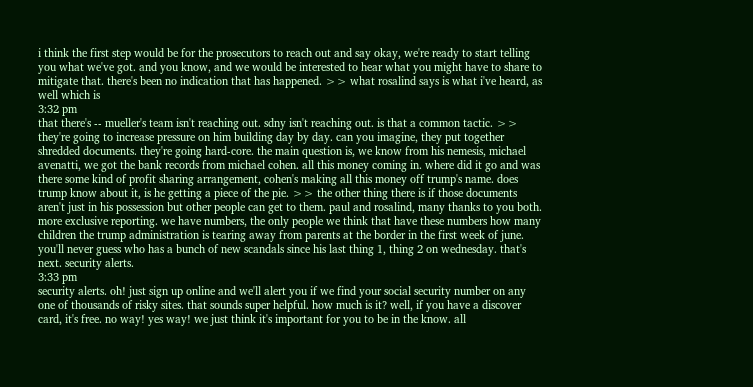i think the first step would be for the prosecutors to reach out and say okay, we're ready to start telling you what we've got. and you know, and we would be interested to hear what you might have to share to mitigate that. there's been no indication that has happened. >> what rosalind says is what i've heard, as well which is
3:32 pm
that there's -- mueller's team isn't reaching out. sdny isn't reaching out. is that a common tactic. >> they're going to increase pressure on him building day by day. can you imagine, they put together shredded documents. they're going hard-core. the main question is, we know from his nemesis, michael avenatti, we got the bank records from michael cohen. all this money coming in. where did it go and was there some kind of profit sharing arrangement, cohen's making all this money off trump's name. does trump know about it, is he getting a piece of the pie. >> the other thing there is if those documents aren't just in his possession but other people can get to them. paul and rosalind, many thanks to you both. more exclusive reporting. we have numbers, the only people we think that have these numbers how many children the trump administration is tearing away from parents at the border in the first week of june. you'll never guess who has a bunch of new scandals since his last thing 1, thing 2 on wednesday. that's next. security alerts.
3:33 pm
security alerts. oh! just sign up online and we'll alert you if we find your social security number on any one of thousands of risky sites. that sounds super helpful. how much is it? well, if you have a discover card, it's free. no way! yes way! we just think it's important for you to be in the know. all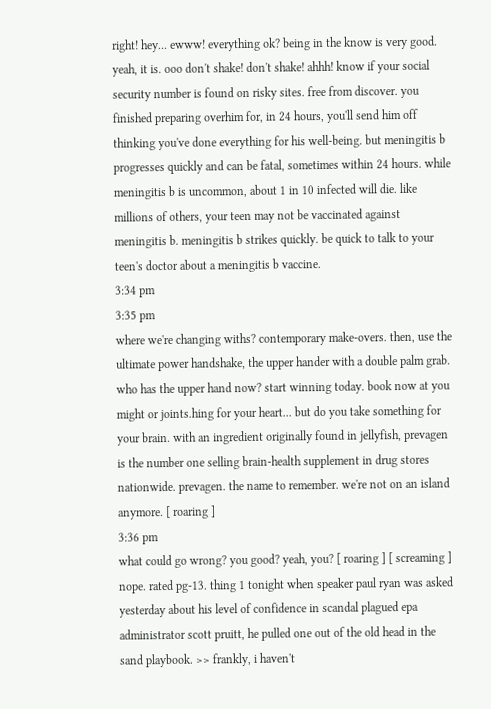right! hey... ewww! everything ok? being in the know is very good. yeah, it is. ooo don't shake! don't shake! ahhh! know if your social security number is found on risky sites. free from discover. you finished preparing overhim for, in 24 hours, you'll send him off thinking you've done everything for his well-being. but meningitis b progresses quickly and can be fatal, sometimes within 24 hours. while meningitis b is uncommon, about 1 in 10 infected will die. like millions of others, your teen may not be vaccinated against meningitis b. meningitis b strikes quickly. be quick to talk to your teen's doctor about a meningitis b vaccine.
3:34 pm
3:35 pm
where we're changing withs? contemporary make-overs. then, use the ultimate power handshake, the upper hander with a double palm grab. who has the upper hand now? start winning today. book now at you might or joints.hing for your heart... but do you take something for your brain. with an ingredient originally found in jellyfish, prevagen is the number one selling brain-health supplement in drug stores nationwide. prevagen. the name to remember. we're not on an island anymore. [ roaring ]
3:36 pm
what could go wrong? you good? yeah, you? [ roaring ] [ screaming ] nope. rated pg-13. thing 1 tonight when speaker paul ryan was asked yesterday about his level of confidence in scandal plagued epa administrator scott pruitt, he pulled one out of the old head in the sand playbook. >> frankly, i haven't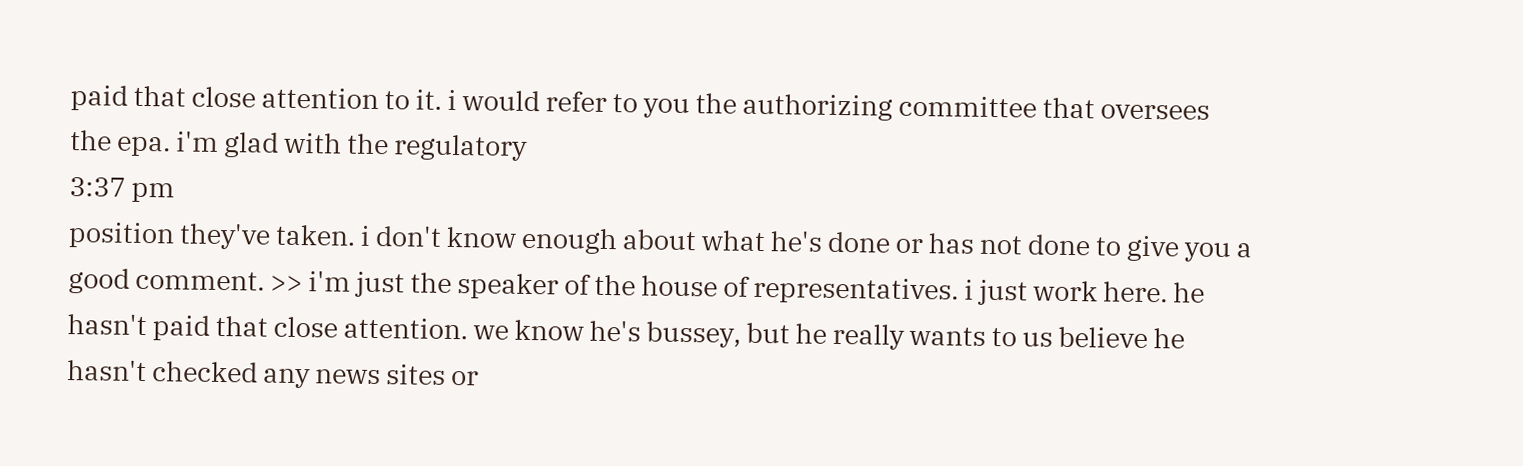paid that close attention to it. i would refer to you the authorizing committee that oversees the epa. i'm glad with the regulatory
3:37 pm
position they've taken. i don't know enough about what he's done or has not done to give you a good comment. >> i'm just the speaker of the house of representatives. i just work here. he hasn't paid that close attention. we know he's bussey, but he really wants to us believe he hasn't checked any news sites or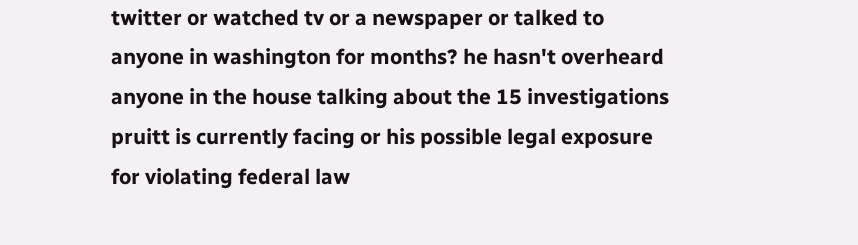twitter or watched tv or a newspaper or talked to anyone in washington for months? he hasn't overheard anyone in the house talking about the 15 investigations pruitt is currently facing or his possible legal exposure for violating federal law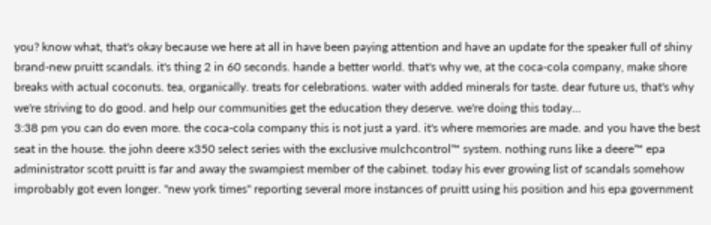you? know what, that's okay because we here at all in have been paying attention and have an update for the speaker full of shiny brand-new pruitt scandals. it's thing 2 in 60 seconds. hande a better world. that's why we, at the coca-cola company, make shore breaks with actual coconuts. tea, organically. treats for celebrations. water with added minerals for taste. dear future us, that's why we're striving to do good. and help our communities get the education they deserve. we're doing this today...
3:38 pm you can do even more. the coca-cola company this is not just a yard. it's where memories are made. and you have the best seat in the house. the john deere x350 select series with the exclusive mulchcontrol™ system. nothing runs like a deere™ epa administrator scott pruitt is far and away the swampiest member of the cabinet. today his ever growing list of scandals somehow improbably got even longer. "new york times" reporting several more instances of pruitt using his position and his epa government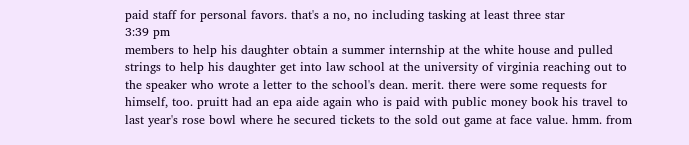paid staff for personal favors. that's a no, no including tasking at least three star
3:39 pm
members to help his daughter obtain a summer internship at the white house and pulled strings to help his daughter get into law school at the university of virginia reaching out to the speaker who wrote a letter to the school's dean. merit. there were some requests for himself, too. pruitt had an epa aide again who is paid with public money book his travel to last year's rose bowl where he secured tickets to the sold out game at face value. hmm. from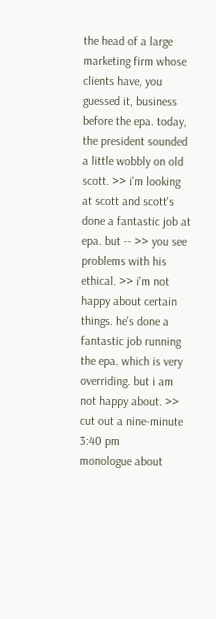the head of a large marketing firm whose clients have, you guessed it, business before the epa. today, the president sounded a little wobbly on old scott. >> i'm looking at scott and scott's done a fantastic job at epa. but -- >> you see problems with his ethical. >> i'm not happy about certain things. he's done a fantastic job running the epa. which is very overriding. but i am not happy about. >> cut out a nine-minute
3:40 pm
monologue about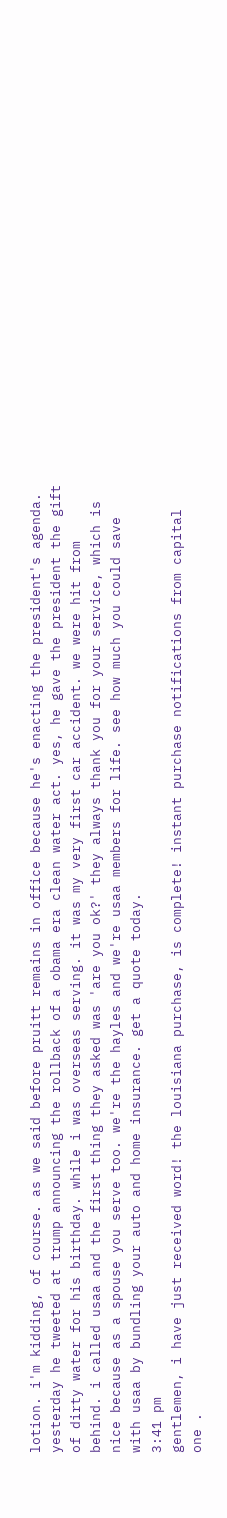lotion. i'm kidding, of course. as we said before pruitt remains in office because he's enacting the president's agenda. yesterday he tweeted at trump announcing the rollback of a obama era clean water act. yes, he gave the president the gift of dirty water for his birthday. while i was overseas serving. it was my very first car accident. we were hit from behind. i called usaa and the first thing they asked was 'are you ok?' they always thank you for your service, which is nice because as a spouse you serve too. we're the hayles and we're usaa members for life. see how much you could save with usaa by bundling your auto and home insurance. get a quote today.
3:41 pm
gentlemen, i have just received word! the louisiana purchase, is complete! instant purchase notifications from capital one .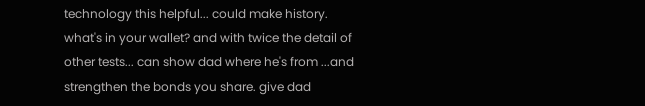technology this helpful... could make history. what's in your wallet? and with twice the detail of other tests... can show dad where he's from ...and strengthen the bonds you share. give dad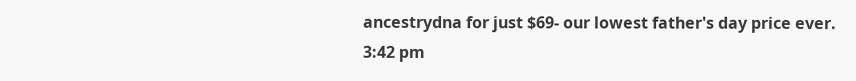ancestrydna for just $69- our lowest father's day price ever.
3:42 pm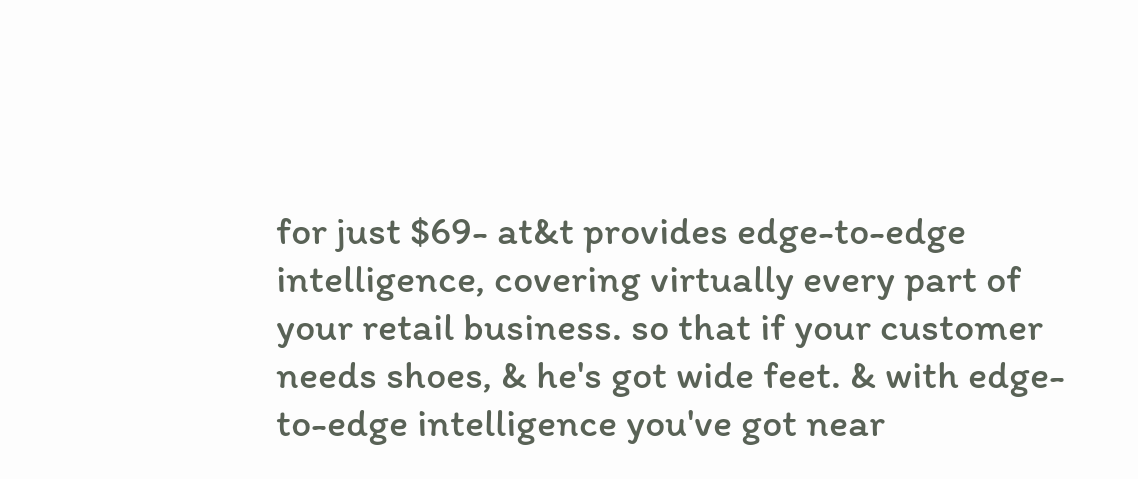for just $69- at&t provides edge-to-edge intelligence, covering virtually every part of your retail business. so that if your customer needs shoes, & he's got wide feet. & with edge-to-edge intelligence you've got near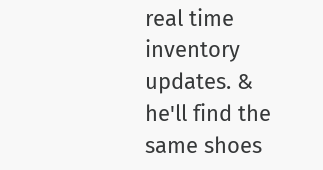real time inventory updates. & he'll find the same shoes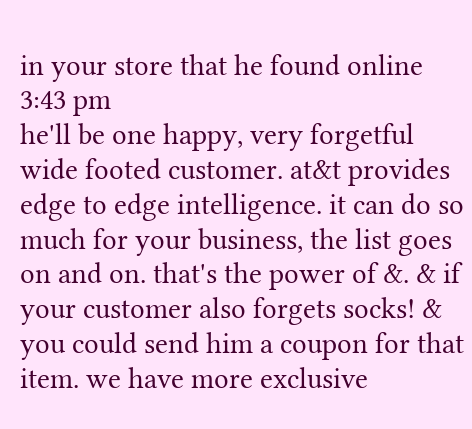in your store that he found online
3:43 pm
he'll be one happy, very forgetful wide footed customer. at&t provides edge to edge intelligence. it can do so much for your business, the list goes on and on. that's the power of &. & if your customer also forgets socks! & you could send him a coupon for that item. we have more exclusive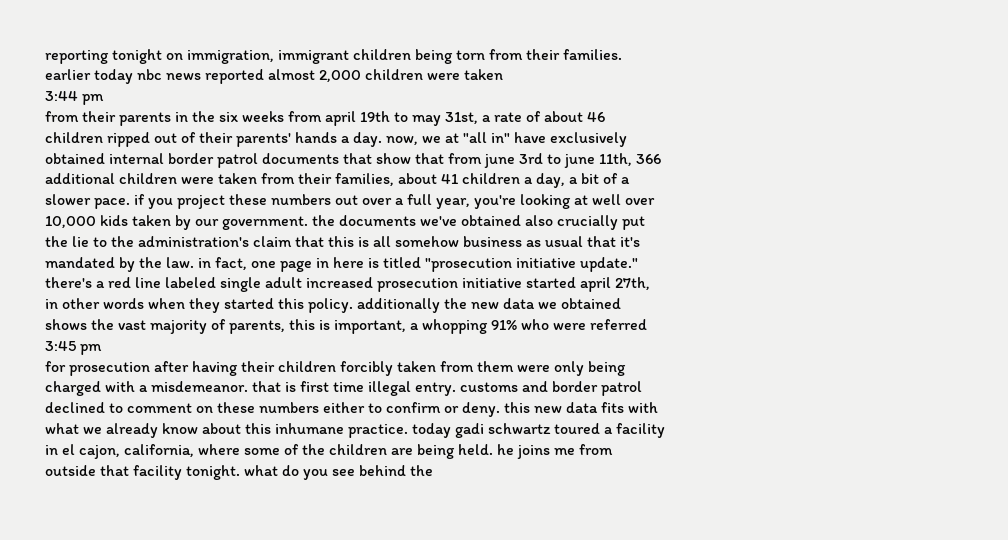reporting tonight on immigration, immigrant children being torn from their families. earlier today nbc news reported almost 2,000 children were taken
3:44 pm
from their parents in the six weeks from april 19th to may 31st, a rate of about 46 children ripped out of their parents' hands a day. now, we at "all in" have exclusively obtained internal border patrol documents that show that from june 3rd to june 11th, 366 additional children were taken from their families, about 41 children a day, a bit of a slower pace. if you project these numbers out over a full year, you're looking at well over 10,000 kids taken by our government. the documents we've obtained also crucially put the lie to the administration's claim that this is all somehow business as usual that it's mandated by the law. in fact, one page in here is titled "prosecution initiative update." there's a red line labeled single adult increased prosecution initiative started april 27th, in other words when they started this policy. additionally the new data we obtained shows the vast majority of parents, this is important, a whopping 91% who were referred
3:45 pm
for prosecution after having their children forcibly taken from them were only being charged with a misdemeanor. that is first time illegal entry. customs and border patrol declined to comment on these numbers either to confirm or deny. this new data fits with what we already know about this inhumane practice. today gadi schwartz toured a facility in el cajon, california, where some of the children are being held. he joins me from outside that facility tonight. what do you see behind the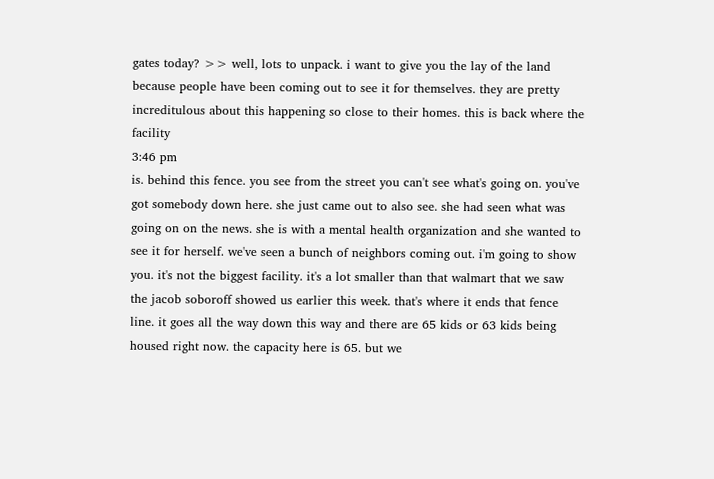gates today? >> well, lots to unpack. i want to give you the lay of the land because people have been coming out to see it for themselves. they are pretty increditulous about this happening so close to their homes. this is back where the facility
3:46 pm
is. behind this fence. you see from the street you can't see what's going on. you've got somebody down here. she just came out to also see. she had seen what was going on on the news. she is with a mental health organization and she wanted to see it for herself. we've seen a bunch of neighbors coming out. i'm going to show you. it's not the biggest facility. it's a lot smaller than that walmart that we saw the jacob soboroff showed us earlier this week. that's where it ends that fence line. it goes all the way down this way and there are 65 kids or 63 kids being housed right now. the capacity here is 65. but we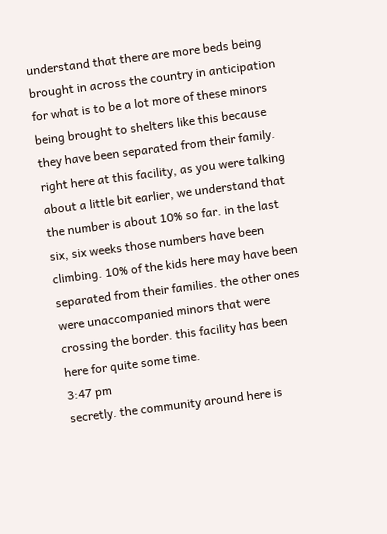understand that there are more beds being brought in across the country in anticipation for what is to be a lot more of these minors being brought to shelters like this because they have been separated from their family. right here at this facility, as you were talking about a little bit earlier, we understand that the number is about 10% so far. in the last six, six weeks those numbers have been climbing. 10% of the kids here may have been separated from their families. the other ones were unaccompanied minors that were crossing the border. this facility has been here for quite some time.
3:47 pm
secretly. the community around here is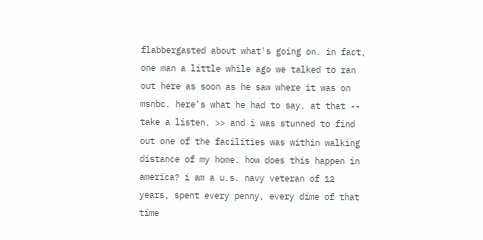flabbergasted about what's going on. in fact, one man a little while ago we talked to ran out here as soon as he saw where it was on msnbc. here's what he had to say. at that -- take a listen. >> and i was stunned to find out one of the facilities was within walking distance of my home. how does this happen in america? i am a u.s. navy veteran of 12 years, spent every penny, every dime of that time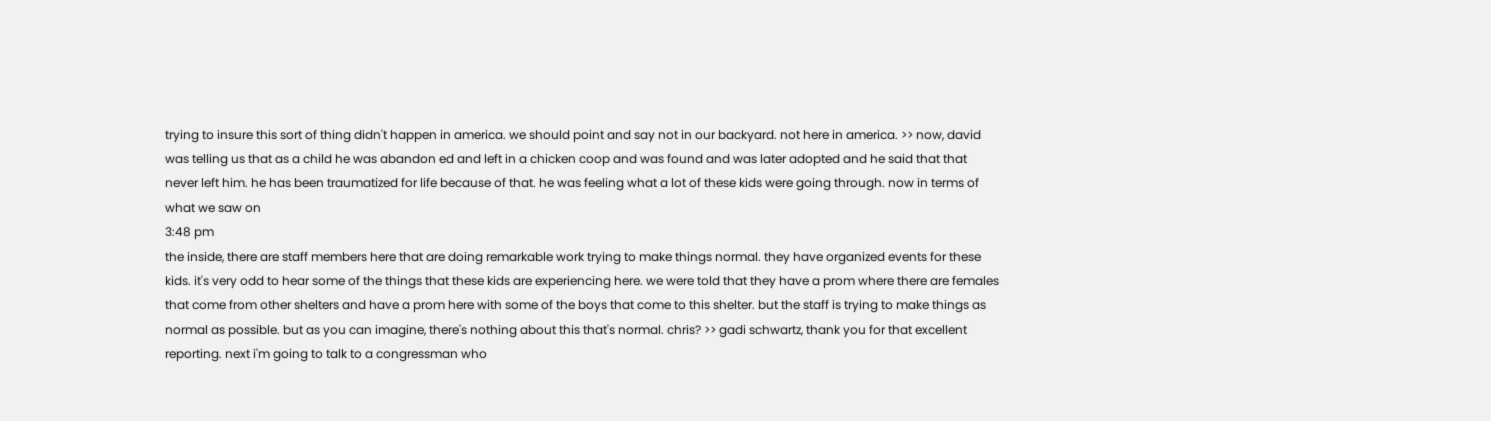trying to insure this sort of thing didn't happen in america. we should point and say not in our backyard. not here in america. >> now, david was telling us that as a child he was abandon ed and left in a chicken coop and was found and was later adopted and he said that that never left him. he has been traumatized for life because of that. he was feeling what a lot of these kids were going through. now in terms of what we saw on
3:48 pm
the inside, there are staff members here that are doing remarkable work trying to make things normal. they have organized events for these kids. it's very odd to hear some of the things that these kids are experiencing here. we were told that they have a prom where there are females that come from other shelters and have a prom here with some of the boys that come to this shelter. but the staff is trying to make things as normal as possible. but as you can imagine, there's nothing about this that's normal. chris? >> gadi schwartz, thank you for that excellent reporting. next i'm going to talk to a congressman who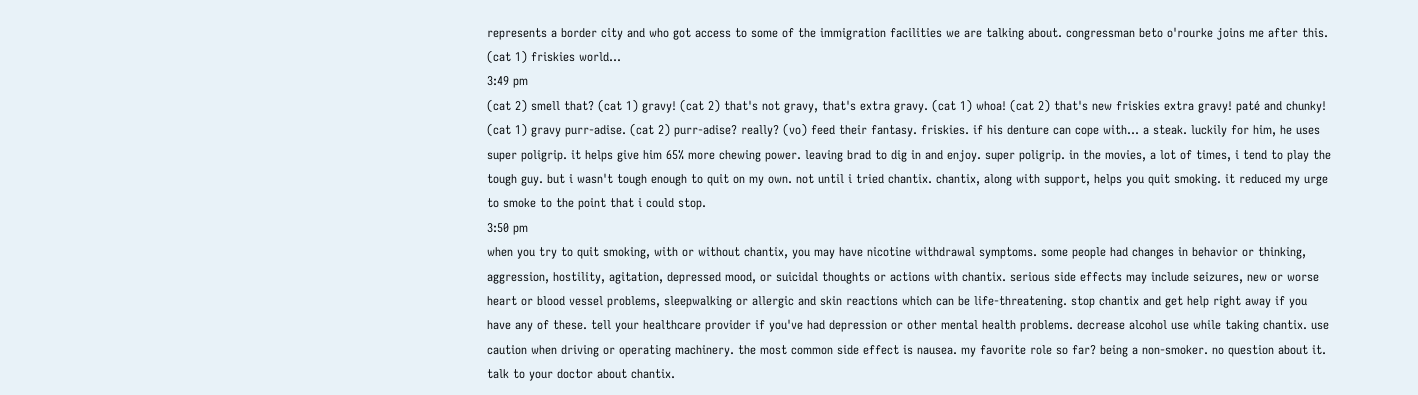represents a border city and who got access to some of the immigration facilities we are talking about. congressman beto o'rourke joins me after this. (cat 1) friskies world...
3:49 pm
(cat 2) smell that? (cat 1) gravy! (cat 2) that's not gravy, that's extra gravy. (cat 1) whoa! (cat 2) that's new friskies extra gravy! paté and chunky! (cat 1) gravy purr-adise. (cat 2) purr-adise? really? (vo) feed their fantasy. friskies. if his denture can cope with... a steak. luckily for him, he uses super poligrip. it helps give him 65% more chewing power. leaving brad to dig in and enjoy. super poligrip. in the movies, a lot of times, i tend to play the tough guy. but i wasn't tough enough to quit on my own. not until i tried chantix. chantix, along with support, helps you quit smoking. it reduced my urge to smoke to the point that i could stop.
3:50 pm
when you try to quit smoking, with or without chantix, you may have nicotine withdrawal symptoms. some people had changes in behavior or thinking, aggression, hostility, agitation, depressed mood, or suicidal thoughts or actions with chantix. serious side effects may include seizures, new or worse heart or blood vessel problems, sleepwalking or allergic and skin reactions which can be life-threatening. stop chantix and get help right away if you have any of these. tell your healthcare provider if you've had depression or other mental health problems. decrease alcohol use while taking chantix. use caution when driving or operating machinery. the most common side effect is nausea. my favorite role so far? being a non-smoker. no question about it. talk to your doctor about chantix.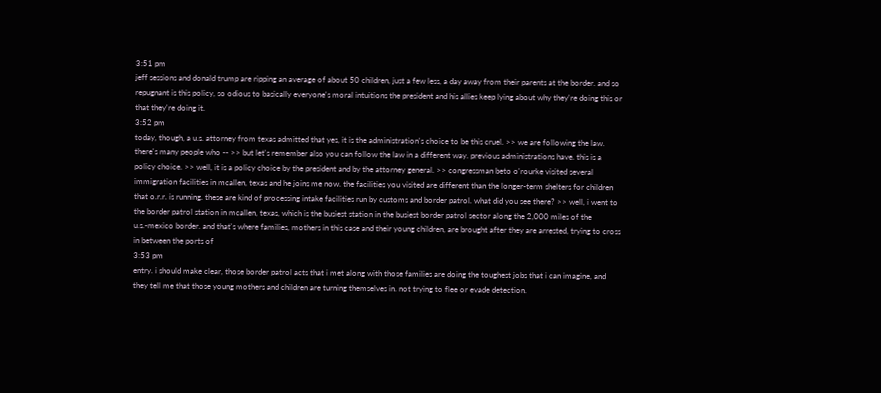3:51 pm
jeff sessions and donald trump are ripping an average of about 50 children, just a few less, a day away from their parents at the border. and so repugnant is this policy, so odious to basically everyone's moral intuitions the president and his allies keep lying about why they're doing this or that they're doing it.
3:52 pm
today, though, a u.s. attorney from texas admitted that yes, it is the administration's choice to be this cruel. >> we are following the law. there's many people who -- >> but let's remember also you can follow the law in a different way. previous administrations have. this is a policy choice. >> well, it is a policy choice by the president and by the attorney general. >> congressman beto o'rourke visited several immigration facilities in mcallen, texas and he joins me now. the facilities you visited are different than the longer-term shelters for children that o.r.r. is running. these are kind of processing intake facilities run by customs and border patrol. what did you see there? >> well, i went to the border patrol station in mcallen, texas, which is the busiest station in the busiest border patrol sector along the 2,000 miles of the u.s.-mexico border. and that's where families, mothers in this case and their young children, are brought after they are arrested, trying to cross in between the ports of
3:53 pm
entry. i should make clear, those border patrol acts that i met along with those families are doing the toughest jobs that i can imagine, and they tell me that those young mothers and children are turning themselves in. not trying to flee or evade detection.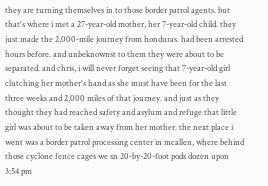they are turning themselves in to those border patrol agents. but that's where i met a 27-year-old mother, her 7-year-old child. they just made the 2,000-mile journey from honduras. had been arrested hours before. and unbeknownst to them they were about to be separated. and chris, i will never forget seeing that 7-year-old girl clutching her mother's hand as she must have been for the last three weeks and 2,000 miles of that journey. and just as they thought they had reached safety and asylum and refuge that little girl was about to be taken away from her mother. the next place i went was a border patrol processing center in mcallen, where behind those cyclone fence cages we sn 20-by-20-foot pods dozen upon
3:54 pm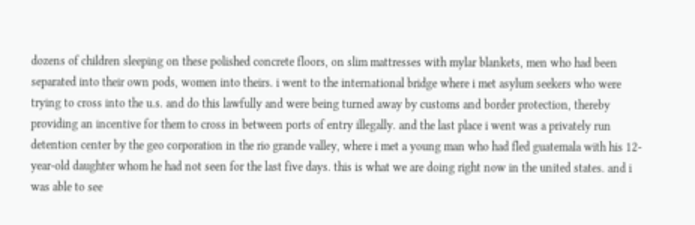dozens of children sleeping on these polished concrete floors, on slim mattresses with mylar blankets, men who had been separated into their own pods, women into theirs. i went to the international bridge where i met asylum seekers who were trying to cross into the u.s. and do this lawfully and were being turned away by customs and border protection, thereby providing an incentive for them to cross in between ports of entry illegally. and the last place i went was a privately run detention center by the geo corporation in the rio grande valley, where i met a young man who had fled guatemala with his 12-year-old daughter whom he had not seen for the last five days. this is what we are doing right now in the united states. and i was able to see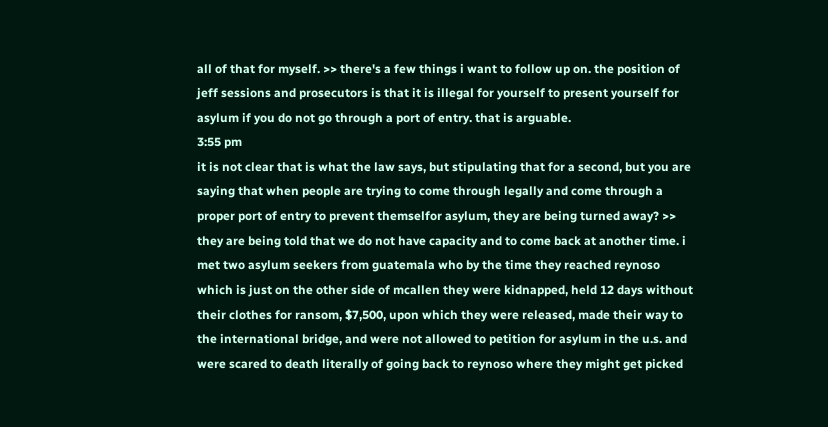all of that for myself. >> there's a few things i want to follow up on. the position of jeff sessions and prosecutors is that it is illegal for yourself to present yourself for asylum if you do not go through a port of entry. that is arguable.
3:55 pm
it is not clear that is what the law says, but stipulating that for a second, but you are saying that when people are trying to come through legally and come through a proper port of entry to prevent themselfor asylum, they are being turned away? >> they are being told that we do not have capacity and to come back at another time. i met two asylum seekers from guatemala who by the time they reached reynoso which is just on the other side of mcallen they were kidnapped, held 12 days without their clothes for ransom, $7,500, upon which they were released, made their way to the international bridge, and were not allowed to petition for asylum in the u.s. and were scared to death literally of going back to reynoso where they might get picked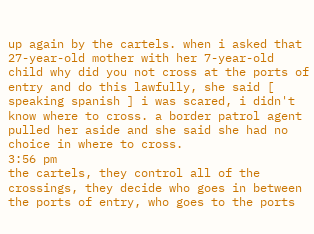up again by the cartels. when i asked that 27-year-old mother with her 7-year-old child why did you not cross at the ports of entry and do this lawfully, she said [ speaking spanish ] i was scared, i didn't know where to cross. a border patrol agent pulled her aside and she said she had no choice in where to cross.
3:56 pm
the cartels, they control all of the crossings, they decide who goes in between the ports of entry, who goes to the ports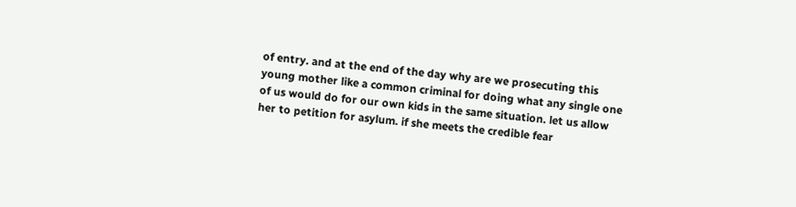of entry. and at the end of the day why are we prosecuting this young mother like a common criminal for doing what any single one of us would do for our own kids in the same situation. let us allow her to petition for asylum. if she meets the credible fear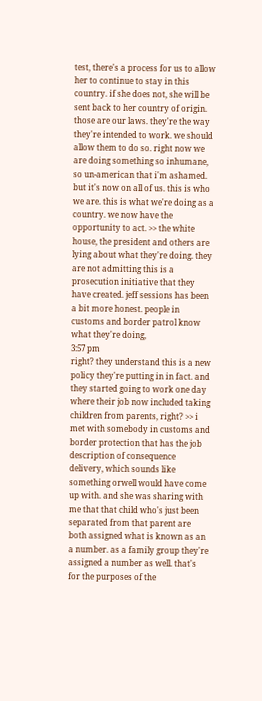test, there's a process for us to allow her to continue to stay in this country. if she does not, she will be sent back to her country of origin. those are our laws. they're the way they're intended to work. we should allow them to do so. right now we are doing something so inhumane, so un-american that i'm ashamed. but it's now on all of us. this is who we are. this is what we're doing as a country. we now have the opportunity to act. >> the white house, the president and others are lying about what they're doing. they are not admitting this is a prosecution initiative that they have created. jeff sessions has been a bit more honest. people in customs and border patrol know what they're doing,
3:57 pm
right? they understand this is a new policy they're putting in in fact. and they started going to work one day where their job now included taking children from parents, right? >> i met with somebody in customs and border protection that has the job description of consequence delivery, which sounds like something orwell would have come up with. and she was sharing with me that that child who's just been separated from that parent are both assigned what is known as an a number. as a family group they're assigned a number as well. that's for the purposes of the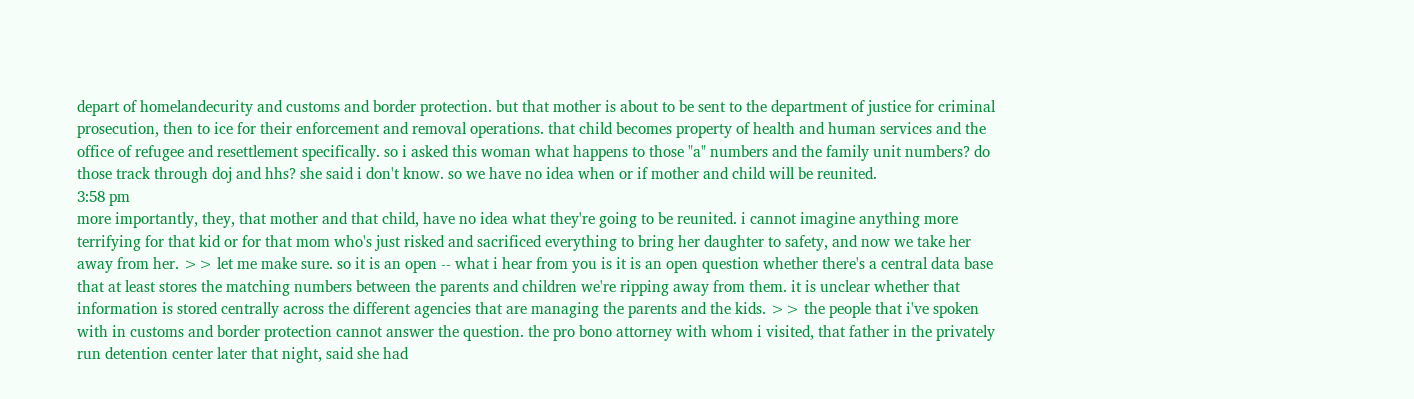depart of homelandecurity and customs and border protection. but that mother is about to be sent to the department of justice for criminal prosecution, then to ice for their enforcement and removal operations. that child becomes property of health and human services and the office of refugee and resettlement specifically. so i asked this woman what happens to those "a" numbers and the family unit numbers? do those track through doj and hhs? she said i don't know. so we have no idea when or if mother and child will be reunited.
3:58 pm
more importantly, they, that mother and that child, have no idea what they're going to be reunited. i cannot imagine anything more terrifying for that kid or for that mom who's just risked and sacrificed everything to bring her daughter to safety, and now we take her away from her. >> let me make sure. so it is an open -- what i hear from you is it is an open question whether there's a central data base that at least stores the matching numbers between the parents and children we're ripping away from them. it is unclear whether that information is stored centrally across the different agencies that are managing the parents and the kids. >> the people that i've spoken with in customs and border protection cannot answer the question. the pro bono attorney with whom i visited, that father in the privately run detention center later that night, said she had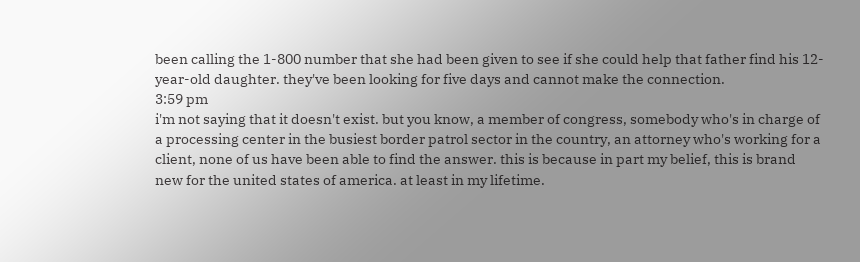been calling the 1-800 number that she had been given to see if she could help that father find his 12-year-old daughter. they've been looking for five days and cannot make the connection.
3:59 pm
i'm not saying that it doesn't exist. but you know, a member of congress, somebody who's in charge of a processing center in the busiest border patrol sector in the country, an attorney who's working for a client, none of us have been able to find the answer. this is because in part my belief, this is brand new for the united states of america. at least in my lifetime.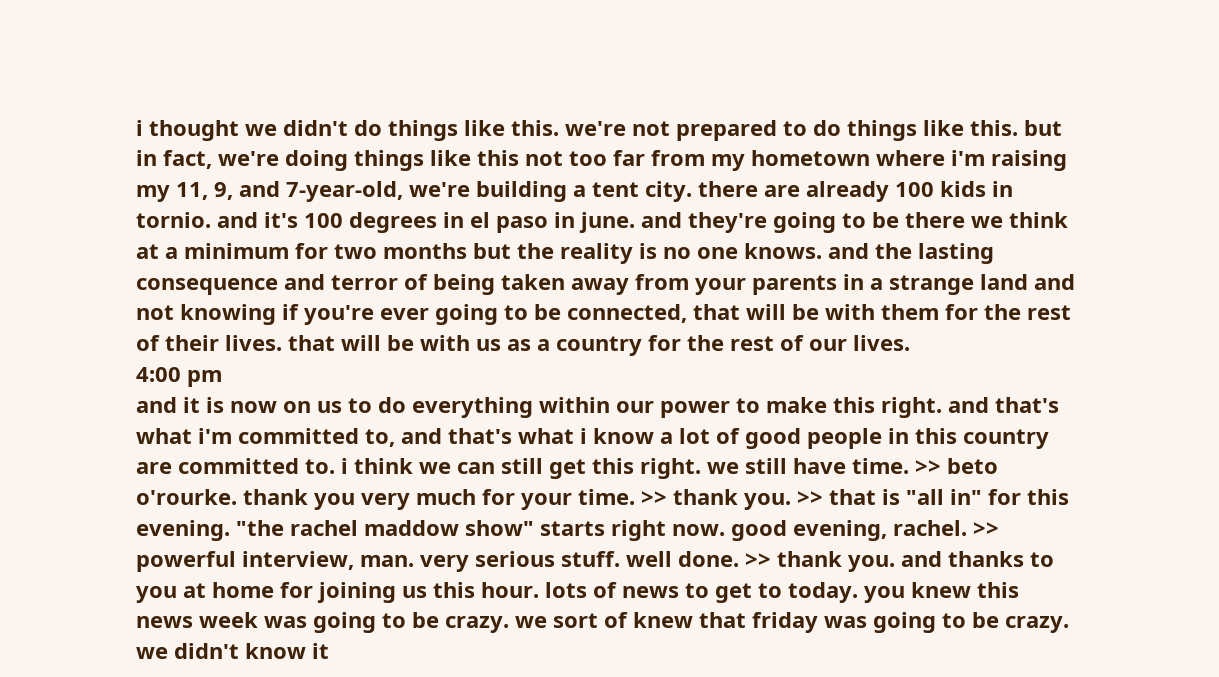i thought we didn't do things like this. we're not prepared to do things like this. but in fact, we're doing things like this not too far from my hometown where i'm raising my 11, 9, and 7-year-old, we're building a tent city. there are already 100 kids in tornio. and it's 100 degrees in el paso in june. and they're going to be there we think at a minimum for two months but the reality is no one knows. and the lasting consequence and terror of being taken away from your parents in a strange land and not knowing if you're ever going to be connected, that will be with them for the rest of their lives. that will be with us as a country for the rest of our lives.
4:00 pm
and it is now on us to do everything within our power to make this right. and that's what i'm committed to, and that's what i know a lot of good people in this country are committed to. i think we can still get this right. we still have time. >> beto o'rourke. thank you very much for your time. >> thank you. >> that is "all in" for this evening. "the rachel maddow show" starts right now. good evening, rachel. >> powerful interview, man. very serious stuff. well done. >> thank you. and thanks to you at home for joining us this hour. lots of news to get to today. you knew this news week was going to be crazy. we sort of knew that friday was going to be crazy. we didn't know it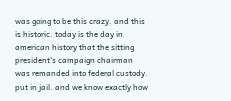was going to be this crazy. and this is historic. today is the day in american history that the sitting president's campaign chairman was remanded into federal custody. put in jail. and we know exactly how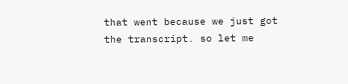that went because we just got the transcript. so let me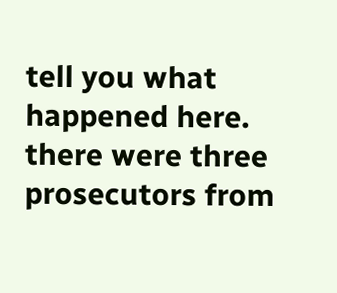tell you what happened here. there were three prosecutors from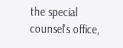the special counsel's office,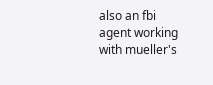also an fbi agent working with mueller's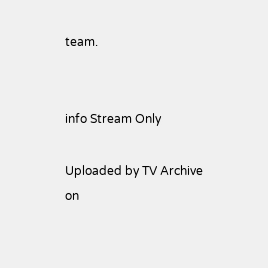team.


info Stream Only

Uploaded by TV Archive on